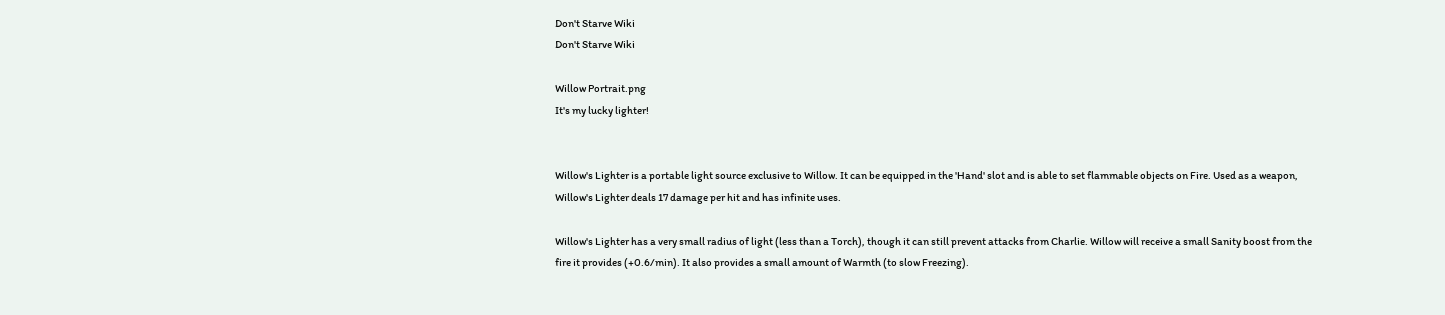Don't Starve Wiki
Don't Starve Wiki

Willow Portrait.png
It's my lucky lighter!


Willow's Lighter is a portable light source exclusive to Willow. It can be equipped in the 'Hand' slot and is able to set flammable objects on Fire. Used as a weapon, Willow's Lighter deals 17 damage per hit and has infinite uses.

Willow's Lighter has a very small radius of light (less than a Torch), though it can still prevent attacks from Charlie. Willow will receive a small Sanity boost from the fire it provides (+0.6/min). It also provides a small amount of Warmth (to slow Freezing).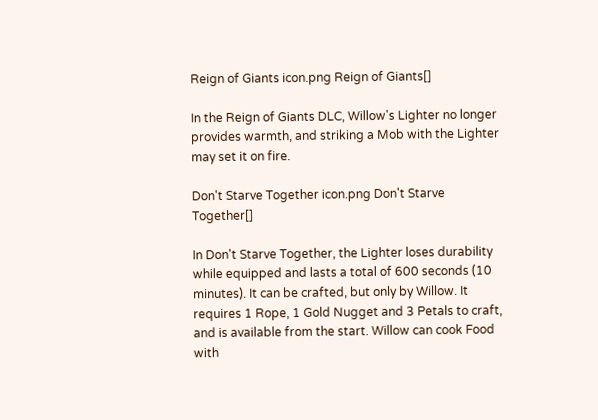Reign of Giants icon.png Reign of Giants[]

In the Reign of Giants DLC, Willow's Lighter no longer provides warmth, and striking a Mob with the Lighter may set it on fire.

Don't Starve Together icon.png Don't Starve Together[]

In Don't Starve Together, the Lighter loses durability while equipped and lasts a total of 600 seconds (10 minutes). It can be crafted, but only by Willow. It requires 1 Rope, 1 Gold Nugget and 3 Petals to craft, and is available from the start. Willow can cook Food with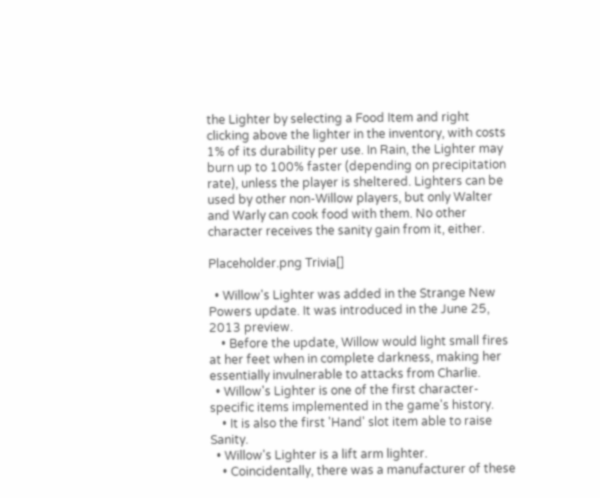the Lighter by selecting a Food Item and right clicking above the lighter in the inventory, with costs 1% of its durability per use. In Rain, the Lighter may burn up to 100% faster (depending on precipitation rate), unless the player is sheltered. Lighters can be used by other non-Willow players, but only Walter and Warly can cook food with them. No other character receives the sanity gain from it, either.

Placeholder.png Trivia[]

  • Willow's Lighter was added in the Strange New Powers update. It was introduced in the June 25, 2013 preview.
    • Before the update, Willow would light small fires at her feet when in complete darkness, making her essentially invulnerable to attacks from Charlie.
  • Willow's Lighter is one of the first character-specific items implemented in the game's history.
    • It is also the first 'Hand' slot item able to raise Sanity.
  • Willow's Lighter is a lift arm lighter.
    • Coincidentally, there was a manufacturer of these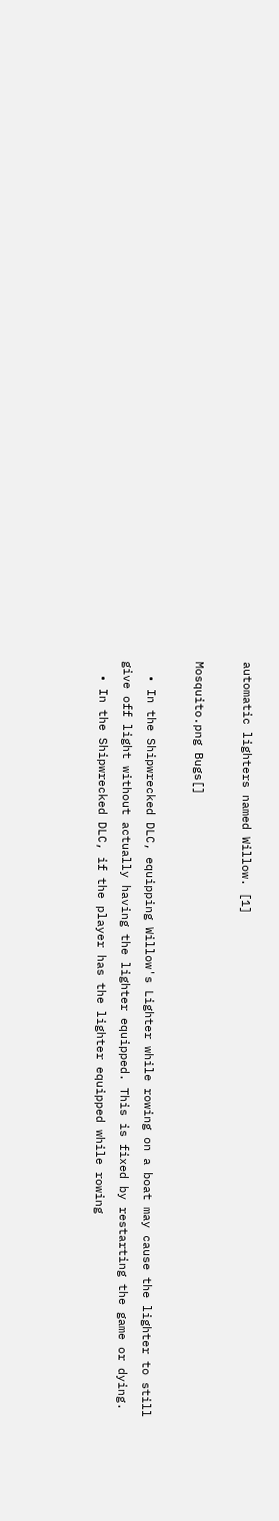automatic lighters named Willow. [1]

Mosquito.png Bugs[]

  • In the Shipwrecked DLC, equipping Willow's Lighter while rowing on a boat may cause the lighter to still give off light without actually having the lighter equipped. This is fixed by restarting the game or dying.
  • In the Shipwrecked DLC, if the player has the lighter equipped while rowing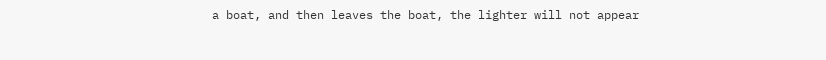a boat, and then leaves the boat, the lighter will not appear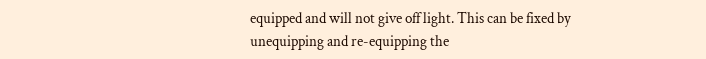equipped and will not give off light. This can be fixed by unequipping and re-equipping the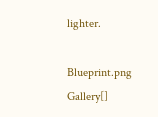lighter.

Blueprint.png Gallery[]